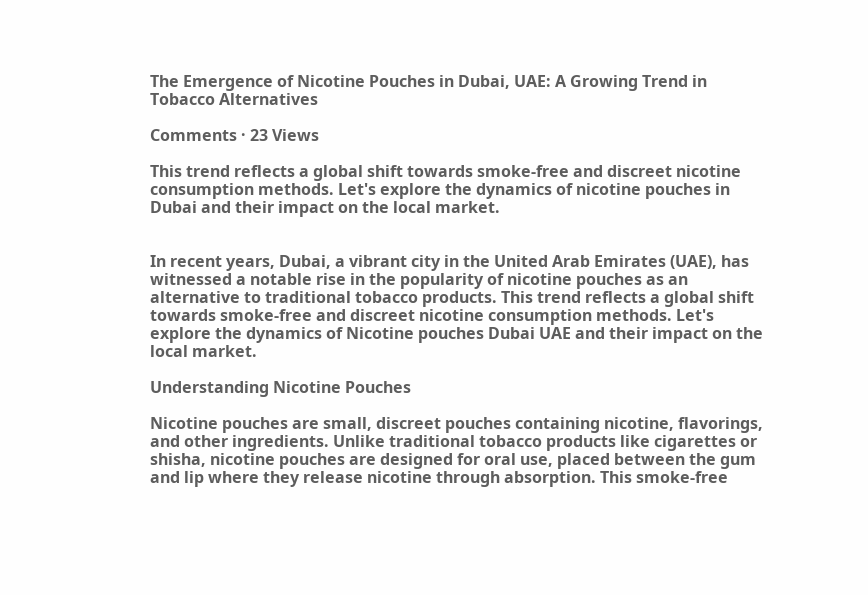The Emergence of Nicotine Pouches in Dubai, UAE: A Growing Trend in Tobacco Alternatives

Comments · 23 Views

This trend reflects a global shift towards smoke-free and discreet nicotine consumption methods. Let's explore the dynamics of nicotine pouches in Dubai and their impact on the local market.


In recent years, Dubai, a vibrant city in the United Arab Emirates (UAE), has witnessed a notable rise in the popularity of nicotine pouches as an alternative to traditional tobacco products. This trend reflects a global shift towards smoke-free and discreet nicotine consumption methods. Let's explore the dynamics of Nicotine pouches Dubai UAE and their impact on the local market.

Understanding Nicotine Pouches

Nicotine pouches are small, discreet pouches containing nicotine, flavorings, and other ingredients. Unlike traditional tobacco products like cigarettes or shisha, nicotine pouches are designed for oral use, placed between the gum and lip where they release nicotine through absorption. This smoke-free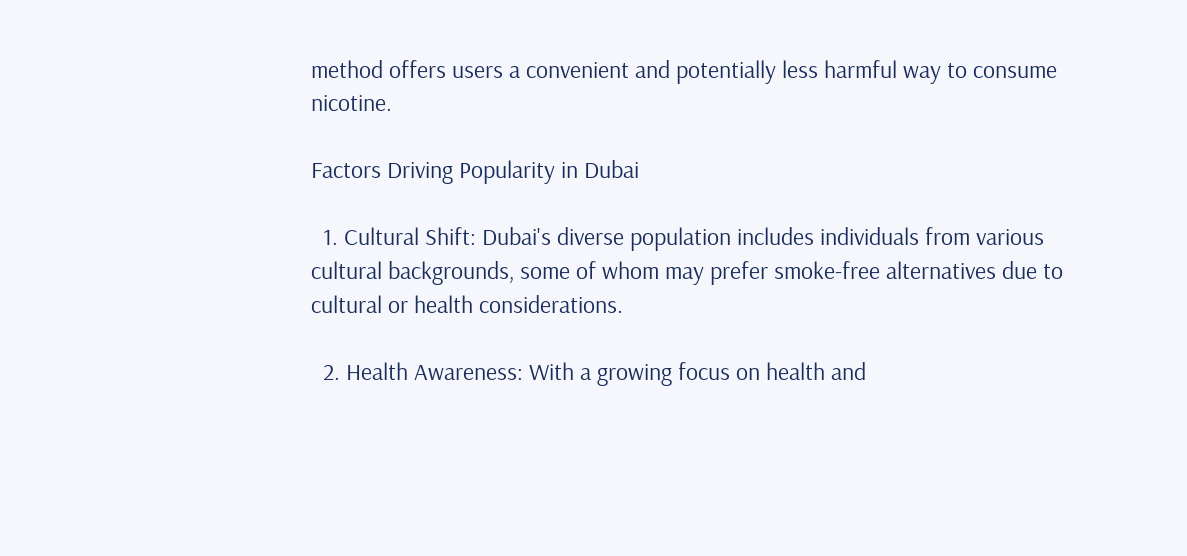method offers users a convenient and potentially less harmful way to consume nicotine.

Factors Driving Popularity in Dubai

  1. Cultural Shift: Dubai's diverse population includes individuals from various cultural backgrounds, some of whom may prefer smoke-free alternatives due to cultural or health considerations.

  2. Health Awareness: With a growing focus on health and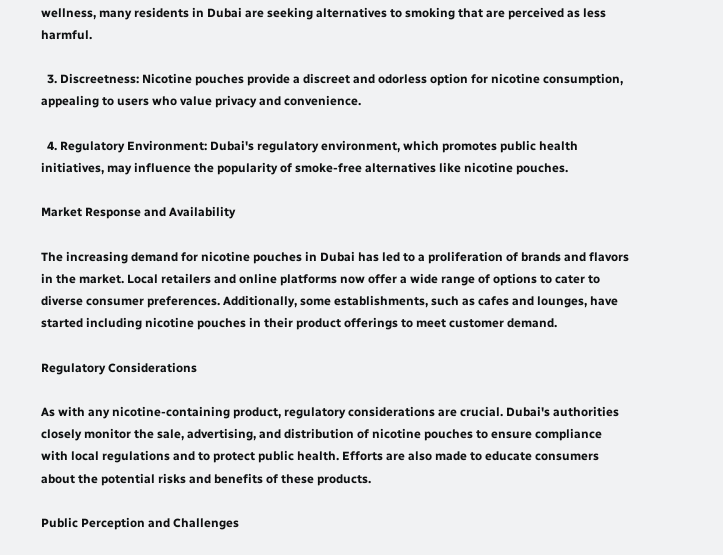wellness, many residents in Dubai are seeking alternatives to smoking that are perceived as less harmful.

  3. Discreetness: Nicotine pouches provide a discreet and odorless option for nicotine consumption, appealing to users who value privacy and convenience.

  4. Regulatory Environment: Dubai's regulatory environment, which promotes public health initiatives, may influence the popularity of smoke-free alternatives like nicotine pouches.

Market Response and Availability

The increasing demand for nicotine pouches in Dubai has led to a proliferation of brands and flavors in the market. Local retailers and online platforms now offer a wide range of options to cater to diverse consumer preferences. Additionally, some establishments, such as cafes and lounges, have started including nicotine pouches in their product offerings to meet customer demand.

Regulatory Considerations

As with any nicotine-containing product, regulatory considerations are crucial. Dubai's authorities closely monitor the sale, advertising, and distribution of nicotine pouches to ensure compliance with local regulations and to protect public health. Efforts are also made to educate consumers about the potential risks and benefits of these products.

Public Perception and Challenges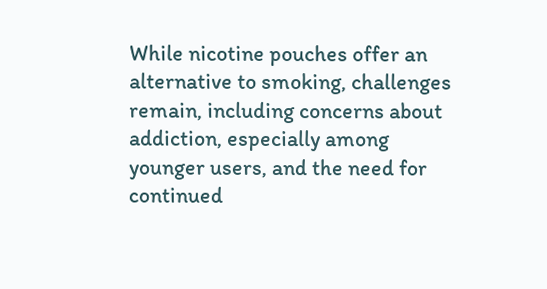While nicotine pouches offer an alternative to smoking, challenges remain, including concerns about addiction, especially among younger users, and the need for continued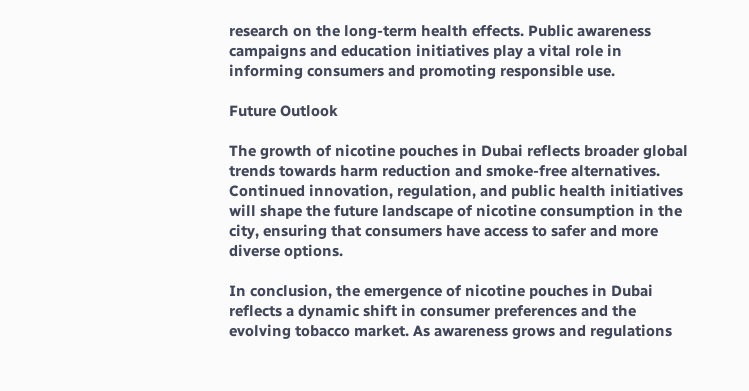research on the long-term health effects. Public awareness campaigns and education initiatives play a vital role in informing consumers and promoting responsible use.

Future Outlook

The growth of nicotine pouches in Dubai reflects broader global trends towards harm reduction and smoke-free alternatives. Continued innovation, regulation, and public health initiatives will shape the future landscape of nicotine consumption in the city, ensuring that consumers have access to safer and more diverse options.

In conclusion, the emergence of nicotine pouches in Dubai reflects a dynamic shift in consumer preferences and the evolving tobacco market. As awareness grows and regulations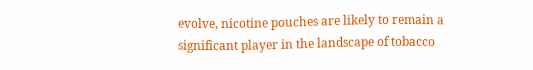evolve, nicotine pouches are likely to remain a significant player in the landscape of tobacco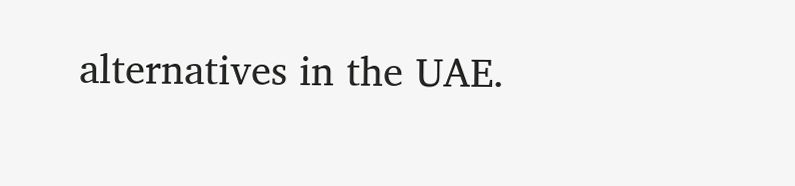alternatives in the UAE.